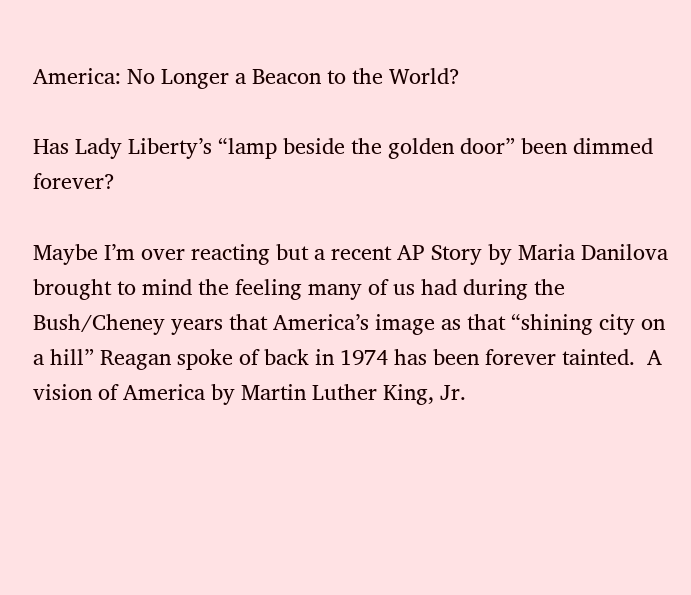America: No Longer a Beacon to the World?

Has Lady Liberty’s “lamp beside the golden door” been dimmed forever?

Maybe I’m over reacting but a recent AP Story by Maria Danilova brought to mind the feeling many of us had during the Bush/Cheney years that America’s image as that “shining city on a hill” Reagan spoke of back in 1974 has been forever tainted.  A vision of America by Martin Luther King, Jr.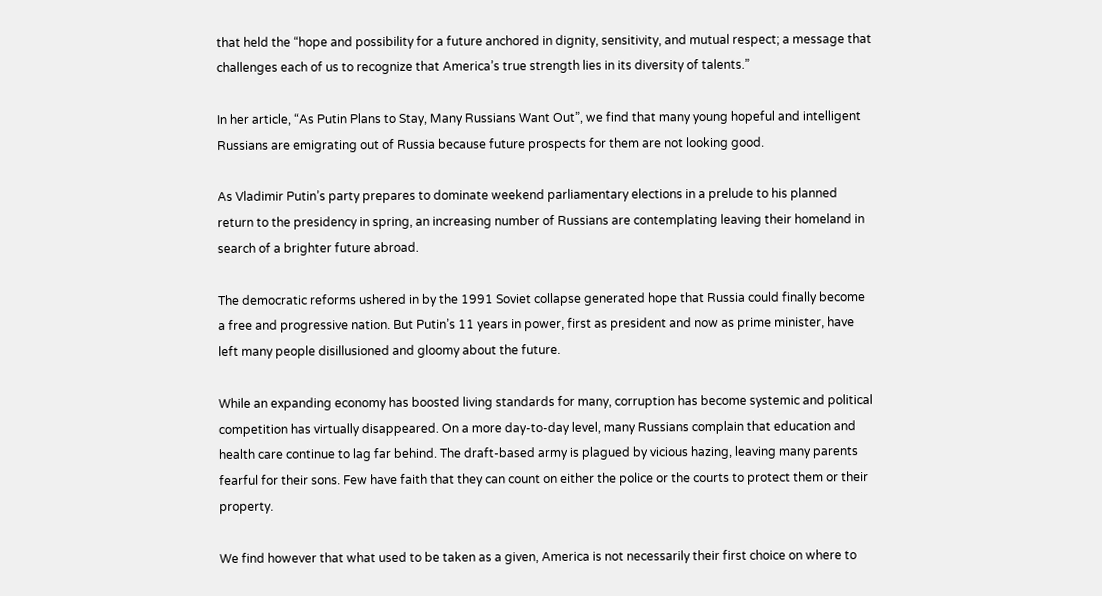that held the “hope and possibility for a future anchored in dignity, sensitivity, and mutual respect; a message that challenges each of us to recognize that America’s true strength lies in its diversity of talents.”

In her article, “As Putin Plans to Stay, Many Russians Want Out”, we find that many young hopeful and intelligent Russians are emigrating out of Russia because future prospects for them are not looking good.

As Vladimir Putin’s party prepares to dominate weekend parliamentary elections in a prelude to his planned return to the presidency in spring, an increasing number of Russians are contemplating leaving their homeland in search of a brighter future abroad.

The democratic reforms ushered in by the 1991 Soviet collapse generated hope that Russia could finally become a free and progressive nation. But Putin’s 11 years in power, first as president and now as prime minister, have left many people disillusioned and gloomy about the future.

While an expanding economy has boosted living standards for many, corruption has become systemic and political competition has virtually disappeared. On a more day-to-day level, many Russians complain that education and health care continue to lag far behind. The draft-based army is plagued by vicious hazing, leaving many parents fearful for their sons. Few have faith that they can count on either the police or the courts to protect them or their property.

We find however that what used to be taken as a given, America is not necessarily their first choice on where to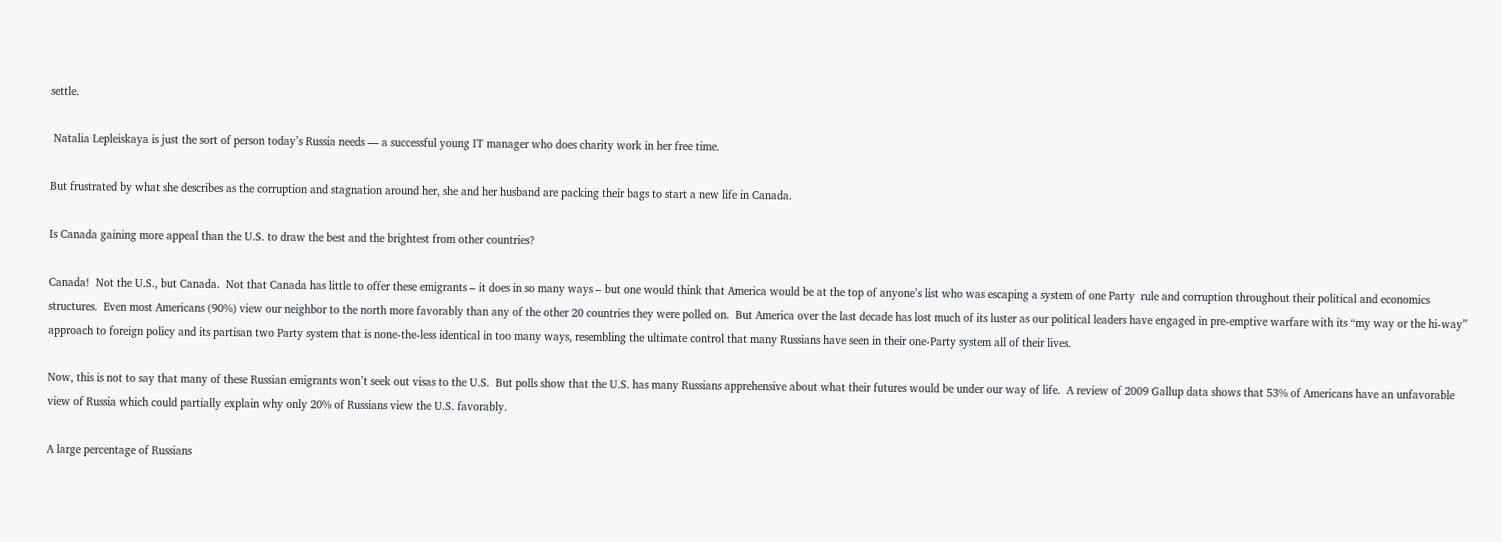settle.

 Natalia Lepleiskaya is just the sort of person today’s Russia needs — a successful young IT manager who does charity work in her free time.

But frustrated by what she describes as the corruption and stagnation around her, she and her husband are packing their bags to start a new life in Canada.

Is Canada gaining more appeal than the U.S. to draw the best and the brightest from other countries?

Canada!  Not the U.S., but Canada.  Not that Canada has little to offer these emigrants – it does in so many ways – but one would think that America would be at the top of anyone’s list who was escaping a system of one Party  rule and corruption throughout their political and economics structures.  Even most Americans (90%) view our neighbor to the north more favorably than any of the other 20 countries they were polled on.  But America over the last decade has lost much of its luster as our political leaders have engaged in pre-emptive warfare with its “my way or the hi-way” approach to foreign policy and its partisan two Party system that is none-the-less identical in too many ways, resembling the ultimate control that many Russians have seen in their one-Party system all of their lives.

Now, this is not to say that many of these Russian emigrants won’t seek out visas to the U.S.  But polls show that the U.S. has many Russians apprehensive about what their futures would be under our way of life.  A review of 2009 Gallup data shows that 53% of Americans have an unfavorable view of Russia which could partially explain why only 20% of Russians view the U.S. favorably.

A large percentage of Russians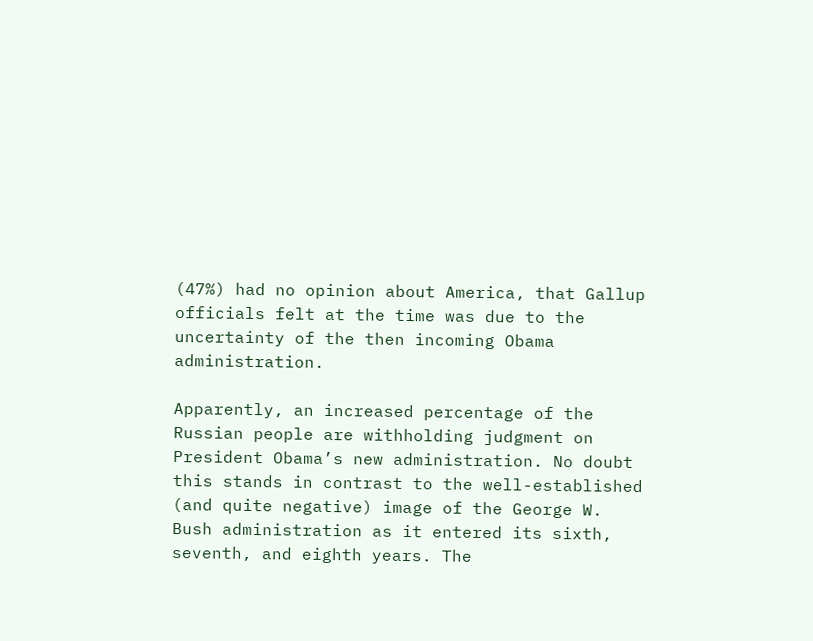(47%) had no opinion about America, that Gallup officials felt at the time was due to the uncertainty of the then incoming Obama administration.

Apparently, an increased percentage of the Russian people are withholding judgment on President Obama’s new administration. No doubt this stands in contrast to the well-established (and quite negative) image of the George W. Bush administration as it entered its sixth, seventh, and eighth years. The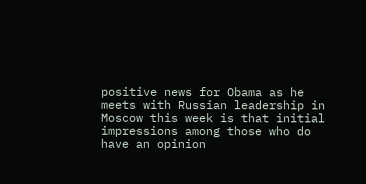positive news for Obama as he meets with Russian leadership in Moscow this week is that initial impressions among those who do have an opinion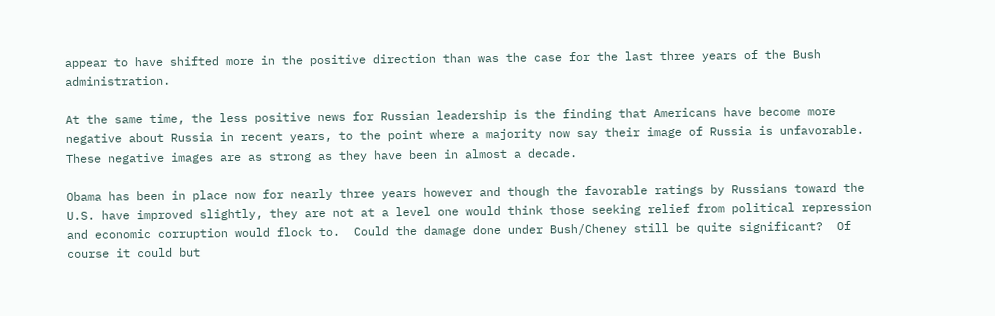appear to have shifted more in the positive direction than was the case for the last three years of the Bush administration.

At the same time, the less positive news for Russian leadership is the finding that Americans have become more negative about Russia in recent years, to the point where a majority now say their image of Russia is unfavorable. These negative images are as strong as they have been in almost a decade.

Obama has been in place now for nearly three years however and though the favorable ratings by Russians toward the U.S. have improved slightly, they are not at a level one would think those seeking relief from political repression and economic corruption would flock to.  Could the damage done under Bush/Cheney still be quite significant?  Of course it could but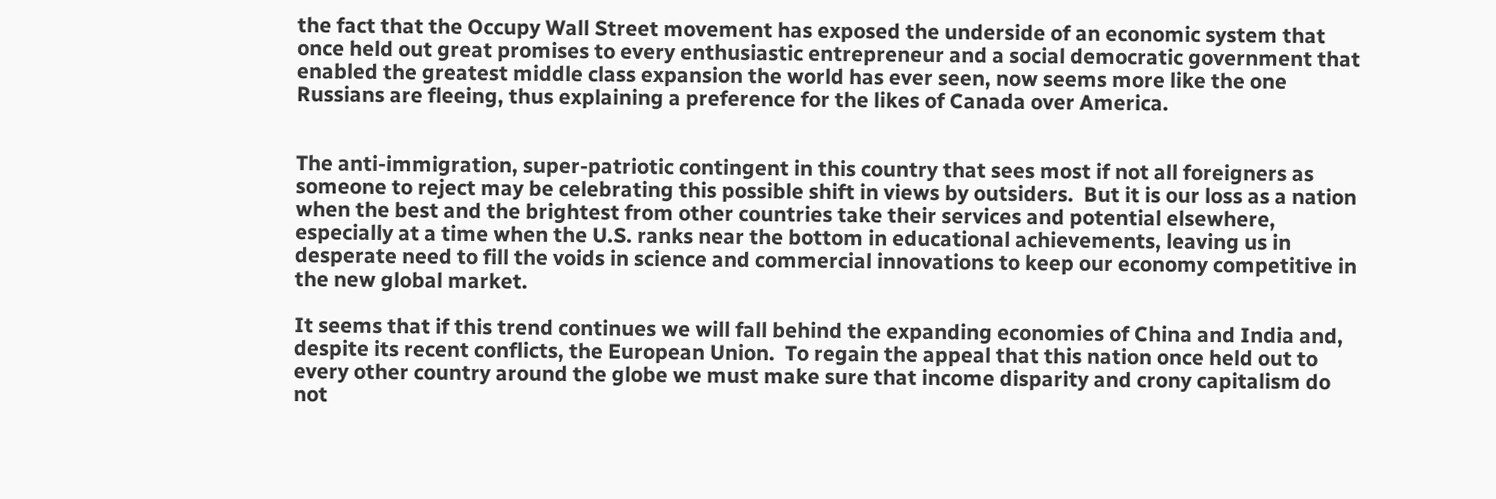the fact that the Occupy Wall Street movement has exposed the underside of an economic system that once held out great promises to every enthusiastic entrepreneur and a social democratic government that enabled the greatest middle class expansion the world has ever seen, now seems more like the one Russians are fleeing, thus explaining a preference for the likes of Canada over America.


The anti-immigration, super-patriotic contingent in this country that sees most if not all foreigners as someone to reject may be celebrating this possible shift in views by outsiders.  But it is our loss as a nation when the best and the brightest from other countries take their services and potential elsewhere, especially at a time when the U.S. ranks near the bottom in educational achievements, leaving us in desperate need to fill the voids in science and commercial innovations to keep our economy competitive in the new global market.

It seems that if this trend continues we will fall behind the expanding economies of China and India and, despite its recent conflicts, the European Union.  To regain the appeal that this nation once held out to every other country around the globe we must make sure that income disparity and crony capitalism do not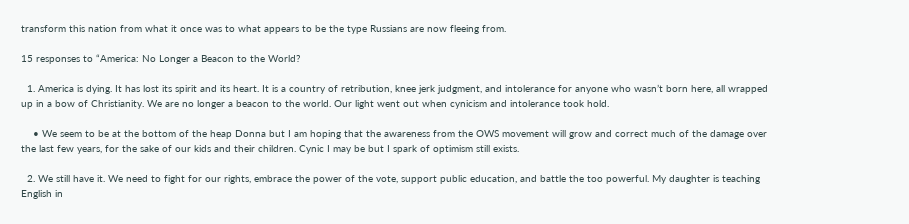transform this nation from what it once was to what appears to be the type Russians are now fleeing from.

15 responses to “America: No Longer a Beacon to the World?

  1. America is dying. It has lost its spirit and its heart. It is a country of retribution, knee jerk judgment, and intolerance for anyone who wasn’t born here, all wrapped up in a bow of Christianity. We are no longer a beacon to the world. Our light went out when cynicism and intolerance took hold.

    • We seem to be at the bottom of the heap Donna but I am hoping that the awareness from the OWS movement will grow and correct much of the damage over the last few years, for the sake of our kids and their children. Cynic I may be but I spark of optimism still exists.

  2. We still have it. We need to fight for our rights, embrace the power of the vote, support public education, and battle the too powerful. My daughter is teaching English in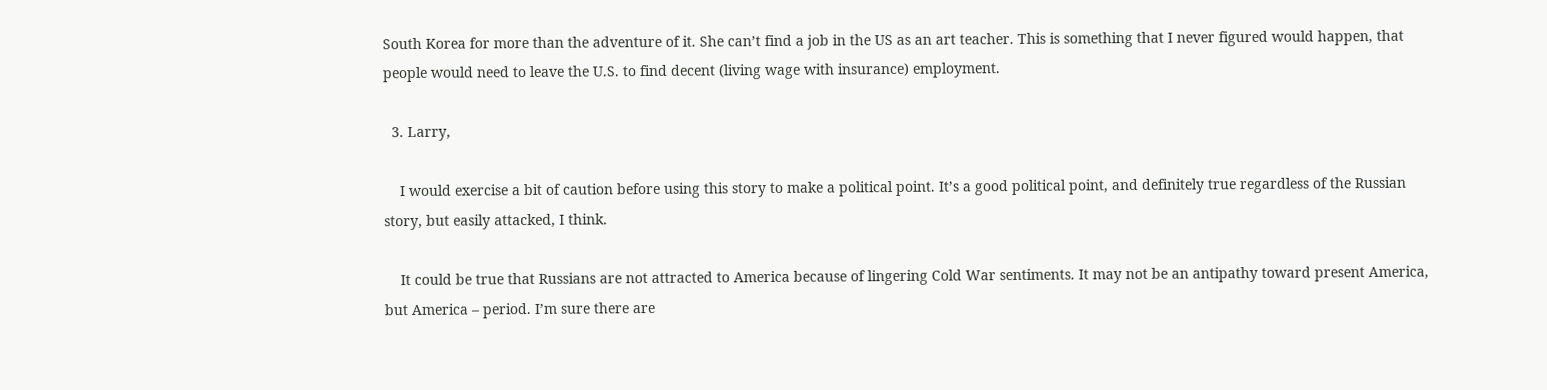South Korea for more than the adventure of it. She can’t find a job in the US as an art teacher. This is something that I never figured would happen, that people would need to leave the U.S. to find decent (living wage with insurance) employment.

  3. Larry,

    I would exercise a bit of caution before using this story to make a political point. It’s a good political point, and definitely true regardless of the Russian story, but easily attacked, I think.

    It could be true that Russians are not attracted to America because of lingering Cold War sentiments. It may not be an antipathy toward present America, but America – period. I’m sure there are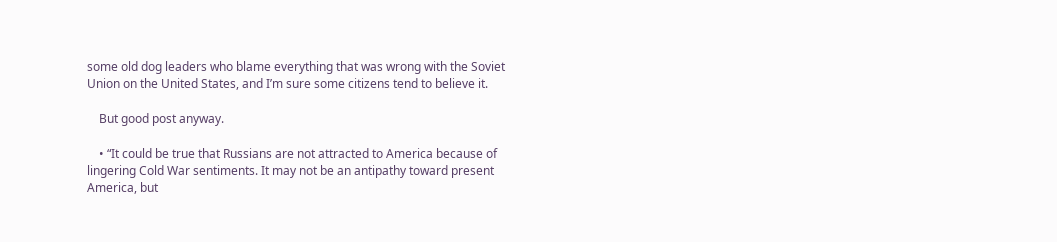some old dog leaders who blame everything that was wrong with the Soviet Union on the United States, and I’m sure some citizens tend to believe it.

    But good post anyway.

    • “It could be true that Russians are not attracted to America because of lingering Cold War sentiments. It may not be an antipathy toward present America, but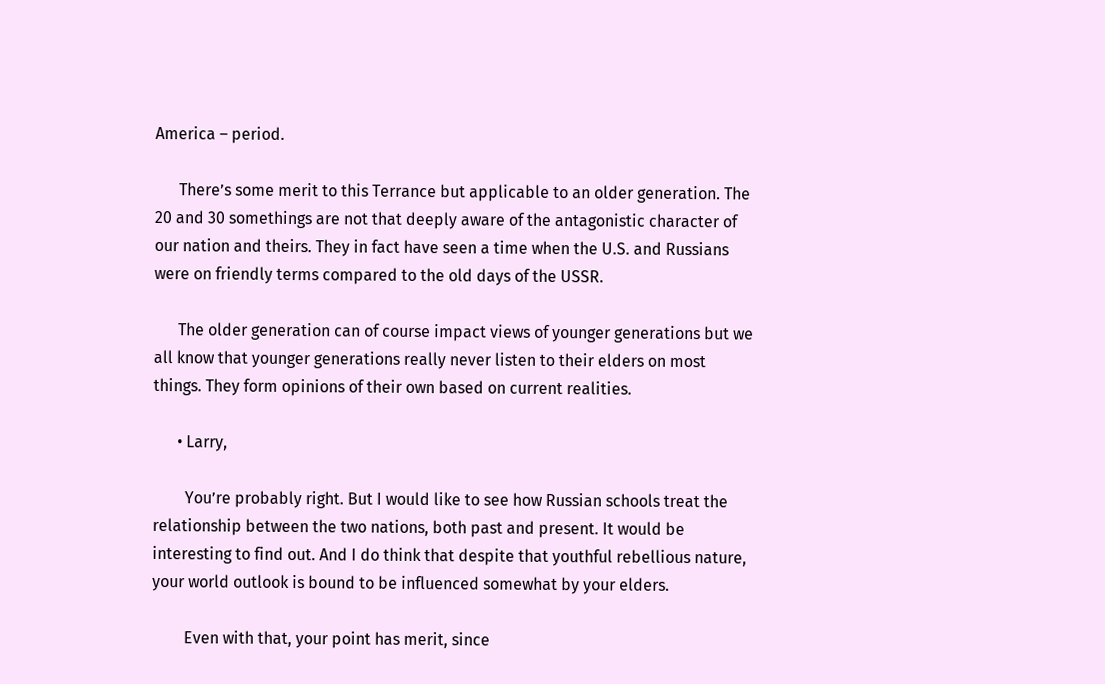America – period.

      There’s some merit to this Terrance but applicable to an older generation. The 20 and 30 somethings are not that deeply aware of the antagonistic character of our nation and theirs. They in fact have seen a time when the U.S. and Russians were on friendly terms compared to the old days of the USSR.

      The older generation can of course impact views of younger generations but we all know that younger generations really never listen to their elders on most things. They form opinions of their own based on current realities.

      • Larry,

        You’re probably right. But I would like to see how Russian schools treat the relationship between the two nations, both past and present. It would be interesting to find out. And I do think that despite that youthful rebellious nature, your world outlook is bound to be influenced somewhat by your elders.

        Even with that, your point has merit, since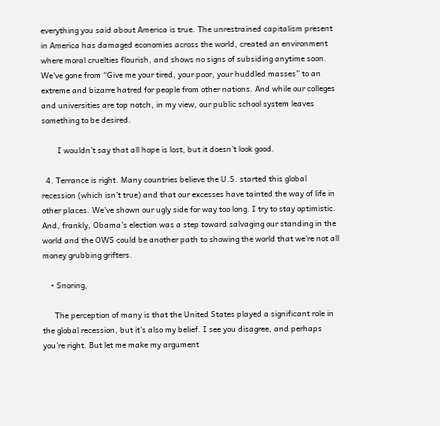everything you said about America is true. The unrestrained capitalism present in America has damaged economies across the world, created an environment where moral cruelties flourish, and shows no signs of subsiding anytime soon. We’ve gone from “Give me your tired, your poor, your huddled masses” to an extreme and bizarre hatred for people from other nations. And while our colleges and universities are top notch, in my view, our public school system leaves something to be desired.

        I wouldn’t say that all hope is lost, but it doesn’t look good.

  4. Terrance is right. Many countries believe the U.S. started this global recession (which isn’t true) and that our excesses have tainted the way of life in other places. We’ve shown our ugly side for way too long. I try to stay optimistic. And, frankly, Obama’s election was a step toward salvaging our standing in the world and the OWS could be another path to showing the world that we’re not all money grubbing grifters.

    • Snoring,

      The perception of many is that the United States played a significant role in the global recession, but it’s also my belief. I see you disagree, and perhaps you’re right. But let me make my argument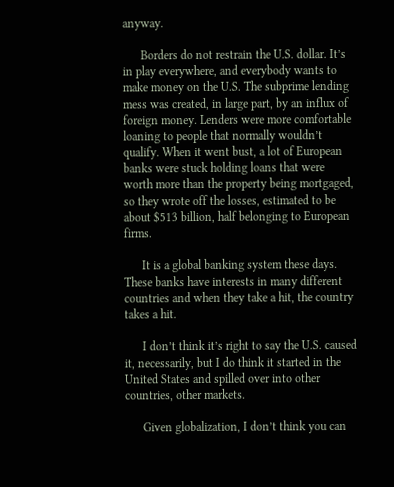anyway.

      Borders do not restrain the U.S. dollar. It’s in play everywhere, and everybody wants to make money on the U.S. The subprime lending mess was created, in large part, by an influx of foreign money. Lenders were more comfortable loaning to people that normally wouldn’t qualify. When it went bust, a lot of European banks were stuck holding loans that were worth more than the property being mortgaged, so they wrote off the losses, estimated to be about $513 billion, half belonging to European firms.

      It is a global banking system these days. These banks have interests in many different countries and when they take a hit, the country takes a hit.

      I don’t think it’s right to say the U.S. caused it, necessarily, but I do think it started in the United States and spilled over into other countries, other markets.

      Given globalization, I don’t think you can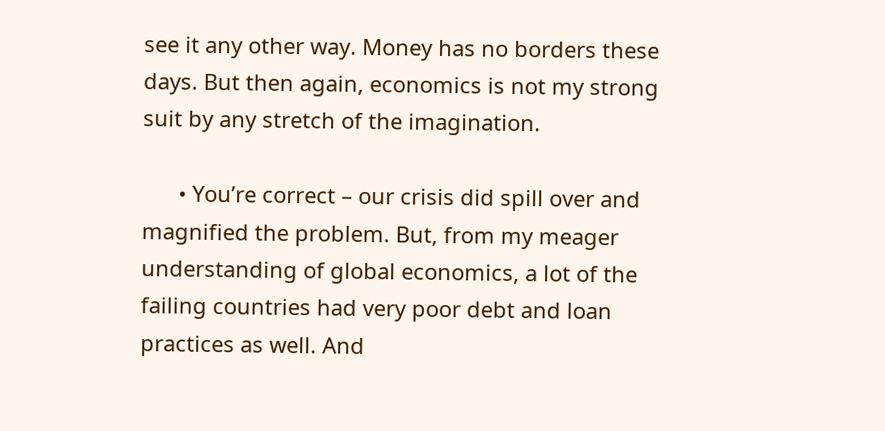see it any other way. Money has no borders these days. But then again, economics is not my strong suit by any stretch of the imagination.

      • You’re correct – our crisis did spill over and magnified the problem. But, from my meager understanding of global economics, a lot of the failing countries had very poor debt and loan practices as well. And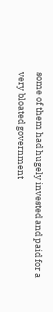some of them had hugely invested and paid for a very bloated government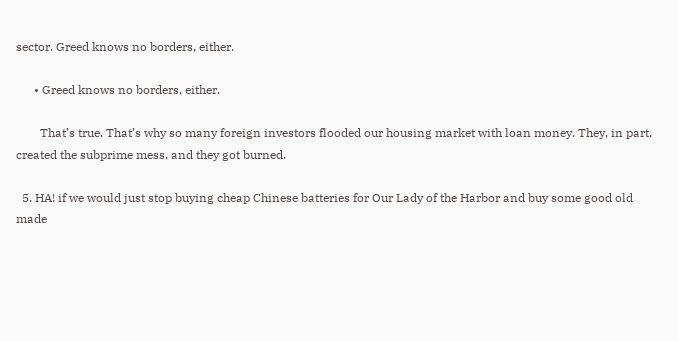sector. Greed knows no borders, either.

      • Greed knows no borders, either.

        That’s true. That’s why so many foreign investors flooded our housing market with loan money. They, in part, created the subprime mess, and they got burned.

  5. HA! if we would just stop buying cheap Chinese batteries for Our Lady of the Harbor and buy some good old made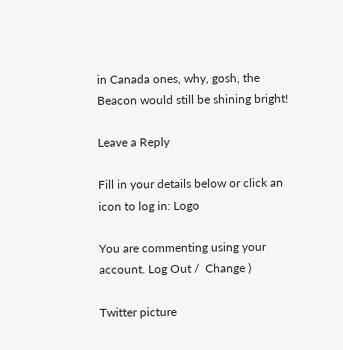in Canada ones, why, gosh, the Beacon would still be shining bright!

Leave a Reply

Fill in your details below or click an icon to log in: Logo

You are commenting using your account. Log Out /  Change )

Twitter picture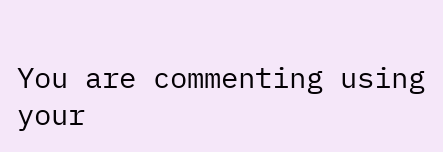You are commenting using your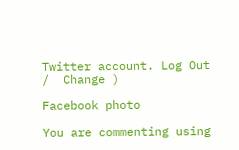Twitter account. Log Out /  Change )

Facebook photo

You are commenting using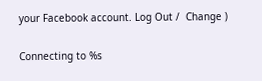your Facebook account. Log Out /  Change )

Connecting to %s